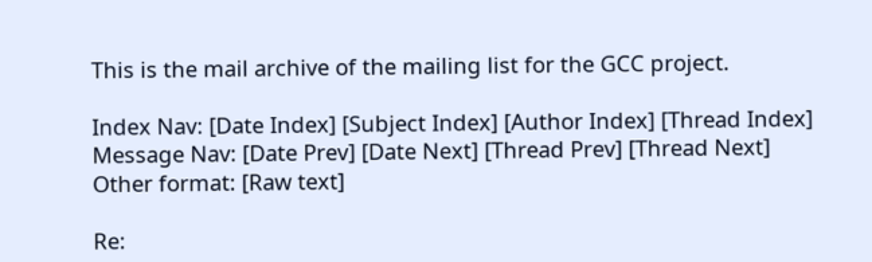This is the mail archive of the mailing list for the GCC project.

Index Nav: [Date Index] [Subject Index] [Author Index] [Thread Index]
Message Nav: [Date Prev] [Date Next] [Thread Prev] [Thread Next]
Other format: [Raw text]

Re: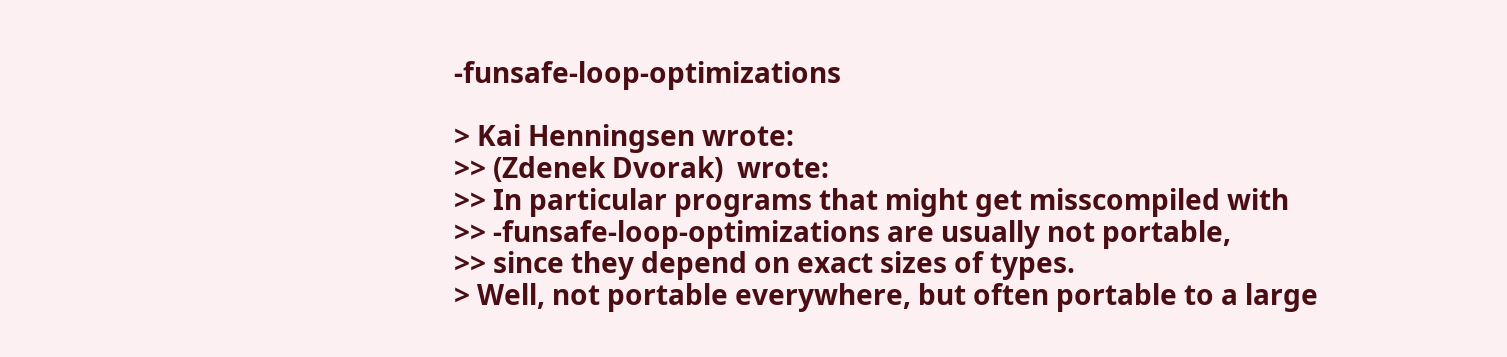-funsafe-loop-optimizations

> Kai Henningsen wrote:
>> (Zdenek Dvorak)  wrote:
>> In particular programs that might get misscompiled with
>> -funsafe-loop-optimizations are usually not portable,
>> since they depend on exact sizes of types.
> Well, not portable everywhere, but often portable to a large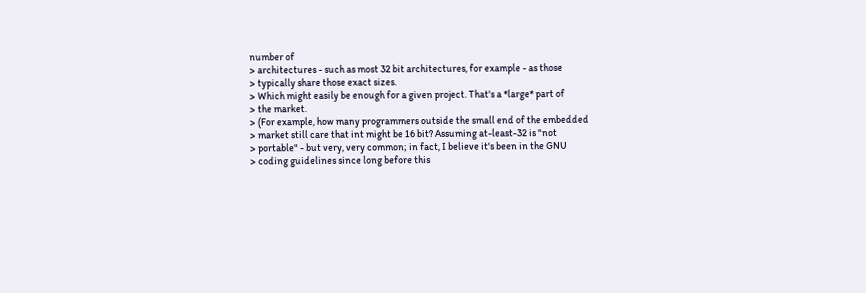number of
> architectures - such as most 32 bit architectures, for example - as those
> typically share those exact sizes.
> Which might easily be enough for a given project. That's a *large* part of
> the market.
> (For example, how many programmers outside the small end of the embedded
> market still care that int might be 16 bit? Assuming at-least-32 is "not
> portable" - but very, very common; in fact, I believe it's been in the GNU
> coding guidelines since long before this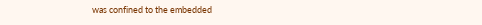was confined to the embedded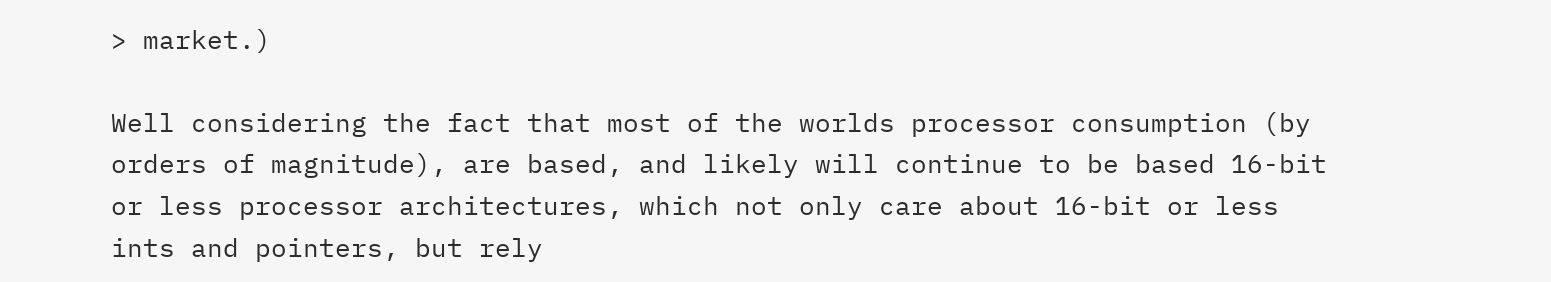> market.)

Well considering the fact that most of the worlds processor consumption (by
orders of magnitude), are based, and likely will continue to be based 16-bit
or less processor architectures, which not only care about 16-bit or less
ints and pointers, but rely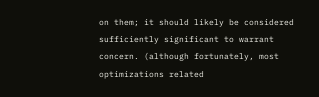on them; it should likely be considered
sufficiently significant to warrant concern. (although fortunately, most
optimizations related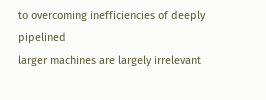to overcoming inefficiencies of deeply pipelined
larger machines are largely irrelevant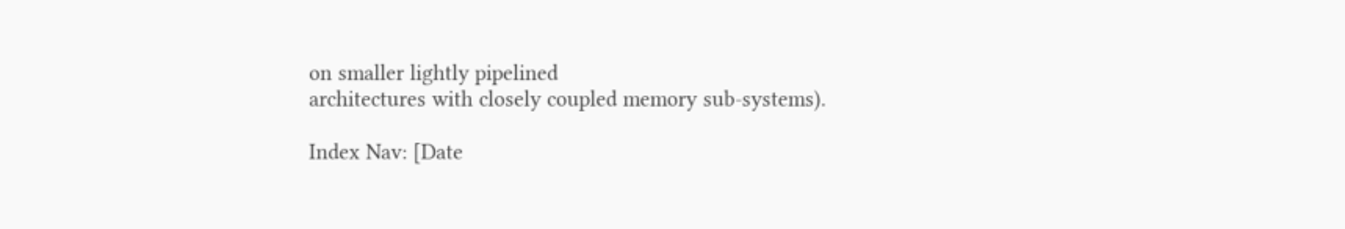on smaller lightly pipelined
architectures with closely coupled memory sub-systems).

Index Nav: [Date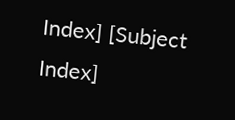Index] [Subject Index]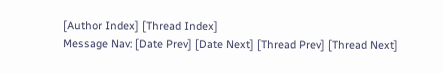[Author Index] [Thread Index]
Message Nav: [Date Prev] [Date Next] [Thread Prev] [Thread Next]